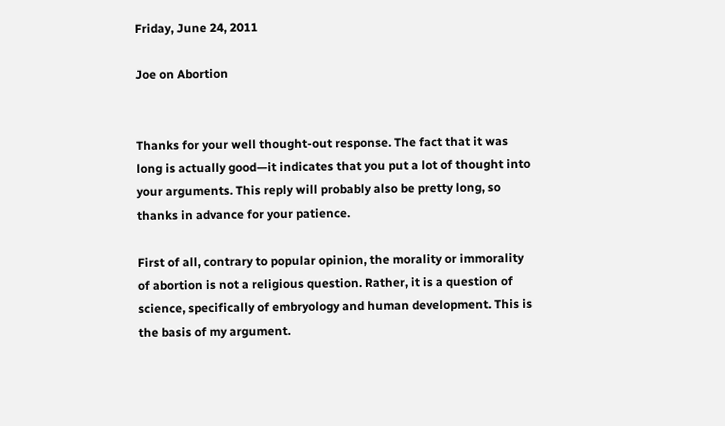Friday, June 24, 2011

Joe on Abortion


Thanks for your well thought-out response. The fact that it was long is actually good—it indicates that you put a lot of thought into your arguments. This reply will probably also be pretty long, so thanks in advance for your patience.

First of all, contrary to popular opinion, the morality or immorality of abortion is not a religious question. Rather, it is a question of science, specifically of embryology and human development. This is the basis of my argument.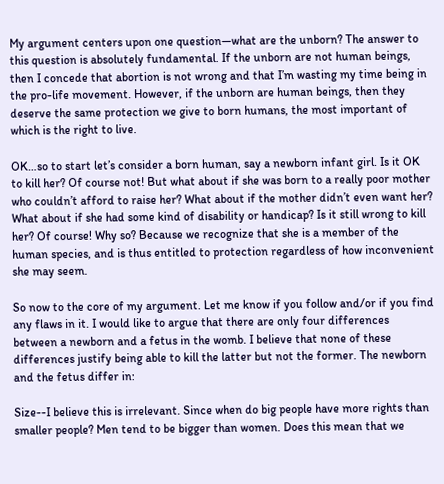My argument centers upon one question—what are the unborn? The answer to this question is absolutely fundamental. If the unborn are not human beings, then I concede that abortion is not wrong and that I’m wasting my time being in the pro-life movement. However, if the unborn are human beings, then they deserve the same protection we give to born humans, the most important of which is the right to live.

OK…so to start let’s consider a born human, say a newborn infant girl. Is it OK to kill her? Of course not! But what about if she was born to a really poor mother who couldn’t afford to raise her? What about if the mother didn’t even want her? What about if she had some kind of disability or handicap? Is it still wrong to kill her? Of course! Why so? Because we recognize that she is a member of the human species, and is thus entitled to protection regardless of how inconvenient she may seem.

So now to the core of my argument. Let me know if you follow and/or if you find any flaws in it. I would like to argue that there are only four differences between a newborn and a fetus in the womb. I believe that none of these differences justify being able to kill the latter but not the former. The newborn and the fetus differ in:

Size--I believe this is irrelevant. Since when do big people have more rights than smaller people? Men tend to be bigger than women. Does this mean that we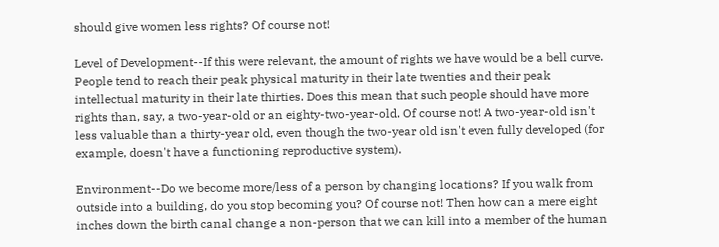should give women less rights? Of course not!

Level of Development--If this were relevant, the amount of rights we have would be a bell curve. People tend to reach their peak physical maturity in their late twenties and their peak intellectual maturity in their late thirties. Does this mean that such people should have more rights than, say, a two-year-old or an eighty-two-year-old. Of course not! A two-year-old isn't less valuable than a thirty-year old, even though the two-year old isn't even fully developed (for example, doesn't have a functioning reproductive system).

Environment--Do we become more/less of a person by changing locations? If you walk from outside into a building, do you stop becoming you? Of course not! Then how can a mere eight inches down the birth canal change a non-person that we can kill into a member of the human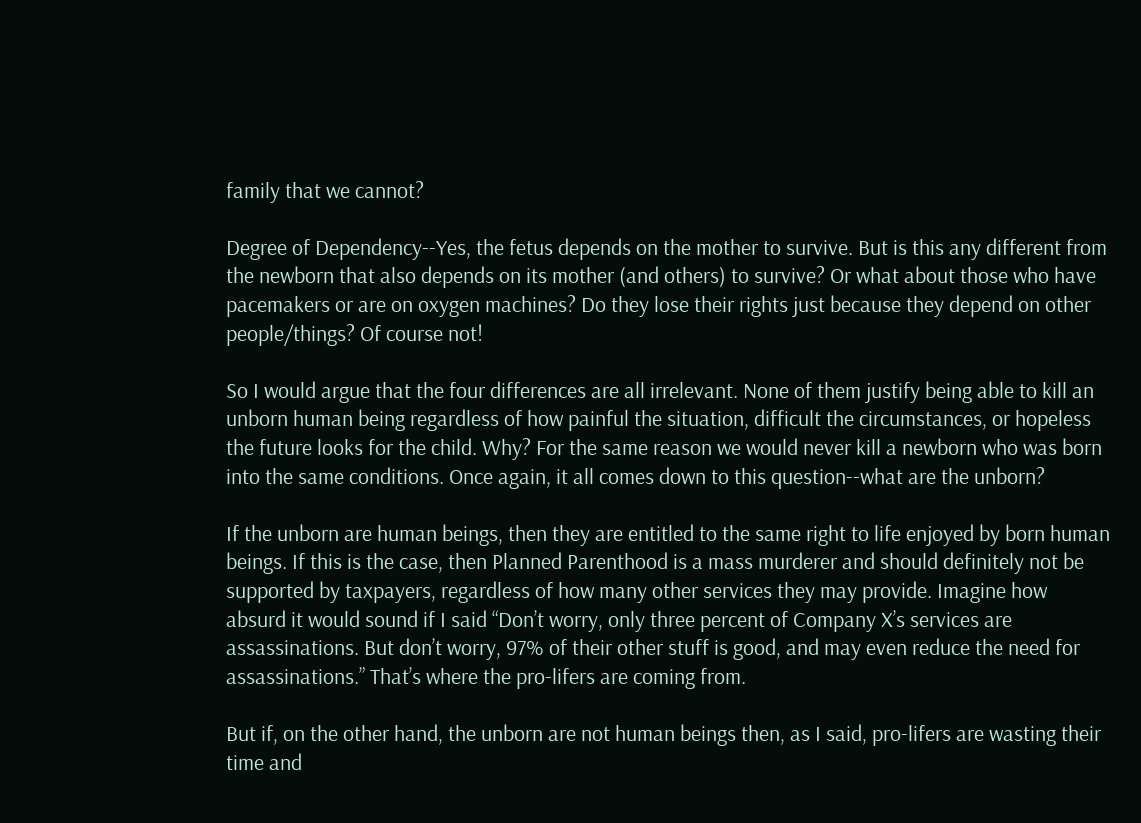family that we cannot?

Degree of Dependency--Yes, the fetus depends on the mother to survive. But is this any different from the newborn that also depends on its mother (and others) to survive? Or what about those who have pacemakers or are on oxygen machines? Do they lose their rights just because they depend on other people/things? Of course not!

So I would argue that the four differences are all irrelevant. None of them justify being able to kill an unborn human being regardless of how painful the situation, difficult the circumstances, or hopeless the future looks for the child. Why? For the same reason we would never kill a newborn who was born into the same conditions. Once again, it all comes down to this question--what are the unborn?

If the unborn are human beings, then they are entitled to the same right to life enjoyed by born human beings. If this is the case, then Planned Parenthood is a mass murderer and should definitely not be supported by taxpayers, regardless of how many other services they may provide. Imagine how absurd it would sound if I said “Don’t worry, only three percent of Company X’s services are assassinations. But don’t worry, 97% of their other stuff is good, and may even reduce the need for assassinations.” That’s where the pro-lifers are coming from.

But if, on the other hand, the unborn are not human beings then, as I said, pro-lifers are wasting their time and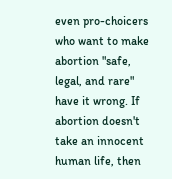even pro-choicers who want to make abortion "safe, legal, and rare" have it wrong. If abortion doesn't take an innocent human life, then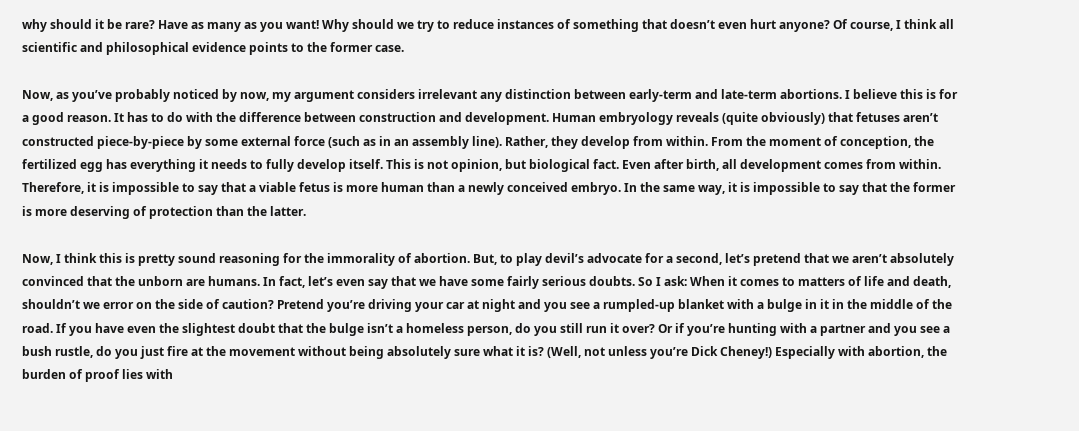why should it be rare? Have as many as you want! Why should we try to reduce instances of something that doesn’t even hurt anyone? Of course, I think all scientific and philosophical evidence points to the former case.

Now, as you’ve probably noticed by now, my argument considers irrelevant any distinction between early-term and late-term abortions. I believe this is for a good reason. It has to do with the difference between construction and development. Human embryology reveals (quite obviously) that fetuses aren’t constructed piece-by-piece by some external force (such as in an assembly line). Rather, they develop from within. From the moment of conception, the fertilized egg has everything it needs to fully develop itself. This is not opinion, but biological fact. Even after birth, all development comes from within. Therefore, it is impossible to say that a viable fetus is more human than a newly conceived embryo. In the same way, it is impossible to say that the former is more deserving of protection than the latter.

Now, I think this is pretty sound reasoning for the immorality of abortion. But, to play devil’s advocate for a second, let’s pretend that we aren’t absolutely convinced that the unborn are humans. In fact, let’s even say that we have some fairly serious doubts. So I ask: When it comes to matters of life and death, shouldn’t we error on the side of caution? Pretend you’re driving your car at night and you see a rumpled-up blanket with a bulge in it in the middle of the road. If you have even the slightest doubt that the bulge isn’t a homeless person, do you still run it over? Or if you’re hunting with a partner and you see a bush rustle, do you just fire at the movement without being absolutely sure what it is? (Well, not unless you’re Dick Cheney!) Especially with abortion, the burden of proof lies with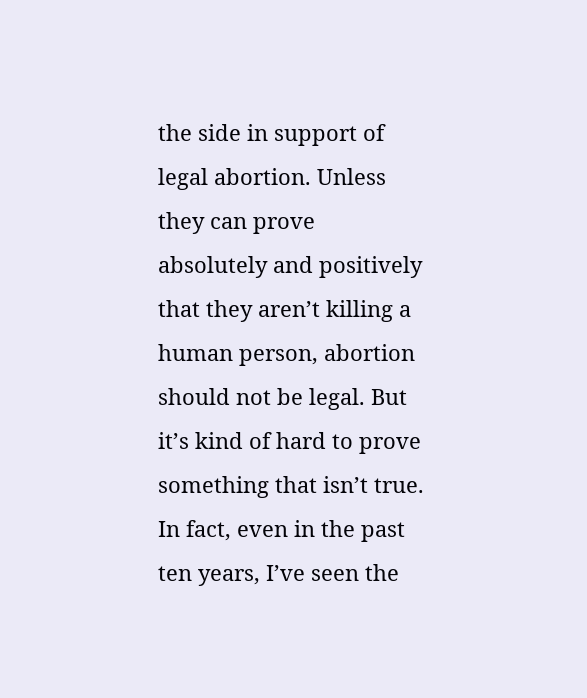the side in support of legal abortion. Unless they can prove absolutely and positively that they aren’t killing a human person, abortion should not be legal. But it’s kind of hard to prove something that isn’t true. In fact, even in the past ten years, I’ve seen the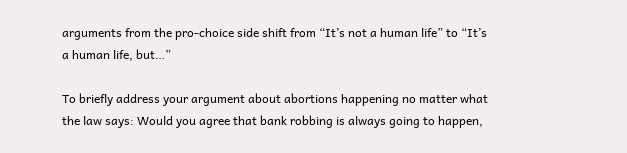arguments from the pro-choice side shift from “It’s not a human life” to “It’s a human life, but…”

To briefly address your argument about abortions happening no matter what the law says: Would you agree that bank robbing is always going to happen,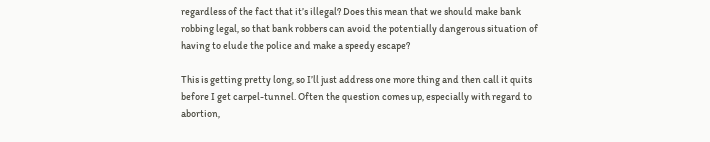regardless of the fact that it’s illegal? Does this mean that we should make bank robbing legal, so that bank robbers can avoid the potentially dangerous situation of having to elude the police and make a speedy escape?

This is getting pretty long, so I’ll just address one more thing and then call it quits before I get carpel-tunnel. Often the question comes up, especially with regard to abortion,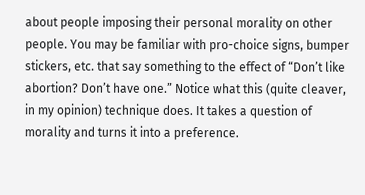about people imposing their personal morality on other people. You may be familiar with pro-choice signs, bumper stickers, etc. that say something to the effect of “Don’t like abortion? Don’t have one.” Notice what this (quite cleaver, in my opinion) technique does. It takes a question of morality and turns it into a preference.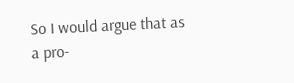So I would argue that as a pro-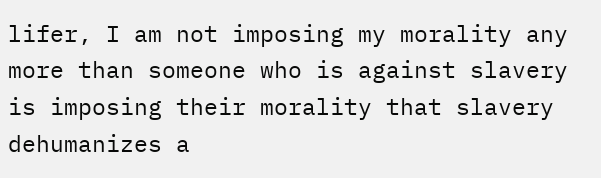lifer, I am not imposing my morality any more than someone who is against slavery is imposing their morality that slavery dehumanizes a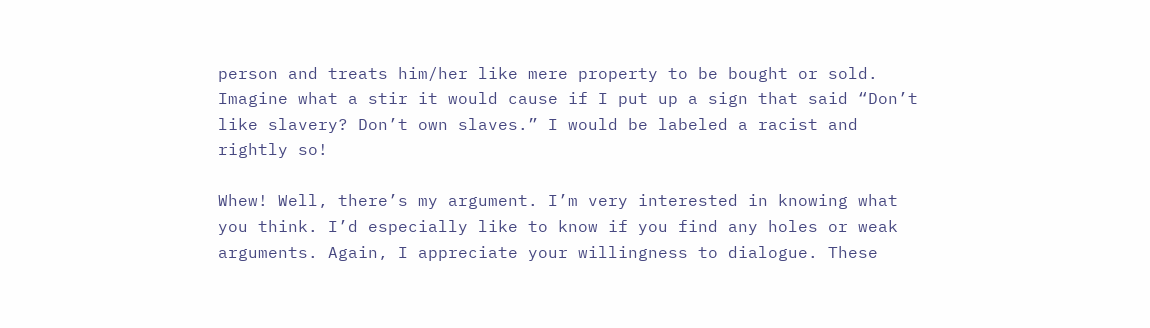person and treats him/her like mere property to be bought or sold. Imagine what a stir it would cause if I put up a sign that said “Don’t like slavery? Don’t own slaves.” I would be labeled a racist and rightly so!

Whew! Well, there’s my argument. I’m very interested in knowing what you think. I’d especially like to know if you find any holes or weak arguments. Again, I appreciate your willingness to dialogue. These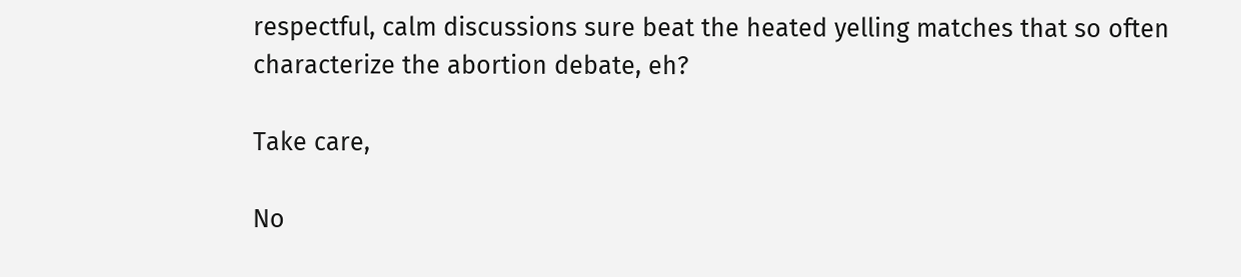respectful, calm discussions sure beat the heated yelling matches that so often characterize the abortion debate, eh?

Take care,

No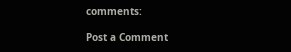comments:

Post a Comment